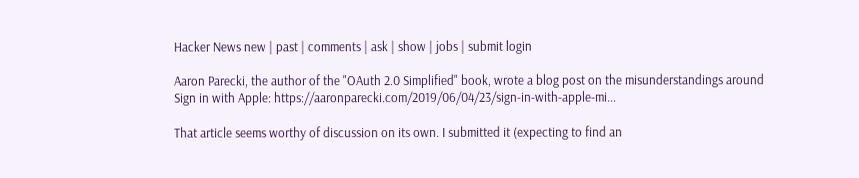Hacker News new | past | comments | ask | show | jobs | submit login

Aaron Parecki, the author of the "OAuth 2.0 Simplified" book, wrote a blog post on the misunderstandings around Sign in with Apple: https://aaronparecki.com/2019/06/04/23/sign-in-with-apple-mi...

That article seems worthy of discussion on its own. I submitted it (expecting to find an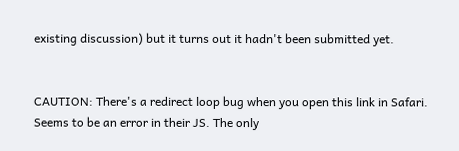existing discussion) but it turns out it hadn't been submitted yet.


CAUTION: There's a redirect loop bug when you open this link in Safari. Seems to be an error in their JS. The only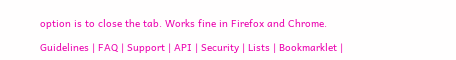option is to close the tab. Works fine in Firefox and Chrome.

Guidelines | FAQ | Support | API | Security | Lists | Bookmarklet |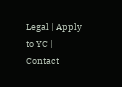Legal | Apply to YC | Contact